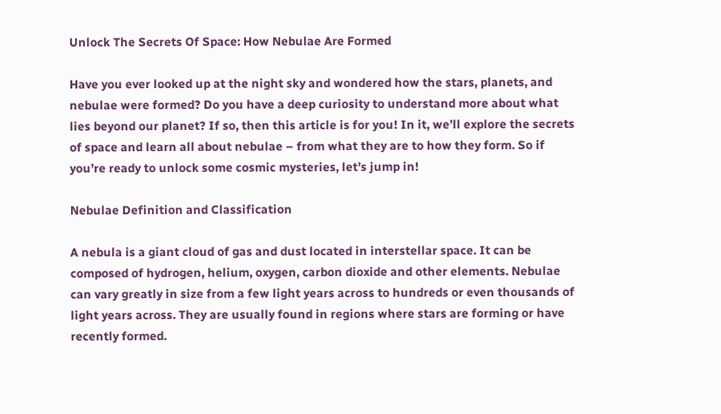Unlock The Secrets Of Space: How Nebulae Are Formed

Have you ever looked up at the night sky and wondered how the stars, planets, and nebulae were formed? Do you have a deep curiosity to understand more about what lies beyond our planet? If so, then this article is for you! In it, we’ll explore the secrets of space and learn all about nebulae – from what they are to how they form. So if you’re ready to unlock some cosmic mysteries, let’s jump in!

Nebulae Definition and Classification

A nebula is a giant cloud of gas and dust located in interstellar space. It can be composed of hydrogen, helium, oxygen, carbon dioxide and other elements. Nebulae can vary greatly in size from a few light years across to hundreds or even thousands of light years across. They are usually found in regions where stars are forming or have recently formed.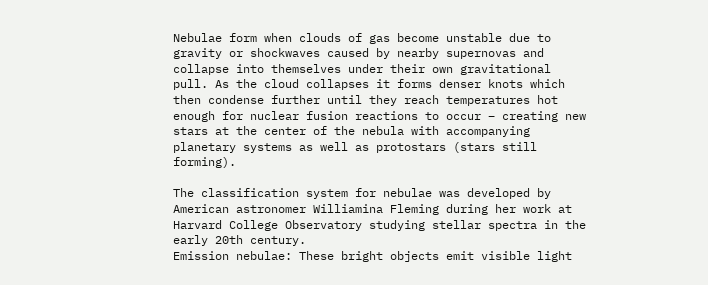Nebulae form when clouds of gas become unstable due to gravity or shockwaves caused by nearby supernovas and collapse into themselves under their own gravitational pull. As the cloud collapses it forms denser knots which then condense further until they reach temperatures hot enough for nuclear fusion reactions to occur – creating new stars at the center of the nebula with accompanying planetary systems as well as protostars (stars still forming).

The classification system for nebulae was developed by American astronomer Williamina Fleming during her work at Harvard College Observatory studying stellar spectra in the early 20th century.
Emission nebulae: These bright objects emit visible light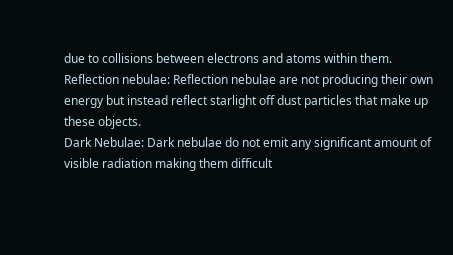due to collisions between electrons and atoms within them.
Reflection nebulae: Reflection nebulae are not producing their own energy but instead reflect starlight off dust particles that make up these objects.
Dark Nebulae: Dark nebulae do not emit any significant amount of visible radiation making them difficult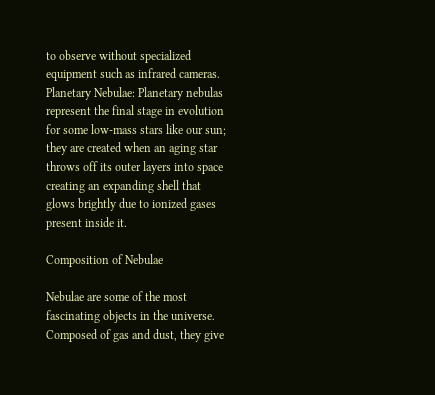to observe without specialized equipment such as infrared cameras.
Planetary Nebulae: Planetary nebulas represent the final stage in evolution for some low-mass stars like our sun; they are created when an aging star throws off its outer layers into space creating an expanding shell that glows brightly due to ionized gases present inside it.

Composition of Nebulae

Nebulae are some of the most fascinating objects in the universe. Composed of gas and dust, they give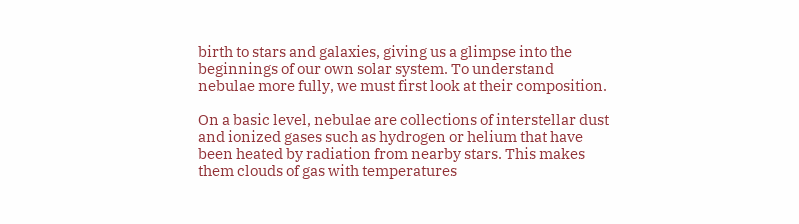birth to stars and galaxies, giving us a glimpse into the beginnings of our own solar system. To understand nebulae more fully, we must first look at their composition.

On a basic level, nebulae are collections of interstellar dust and ionized gases such as hydrogen or helium that have been heated by radiation from nearby stars. This makes them clouds of gas with temperatures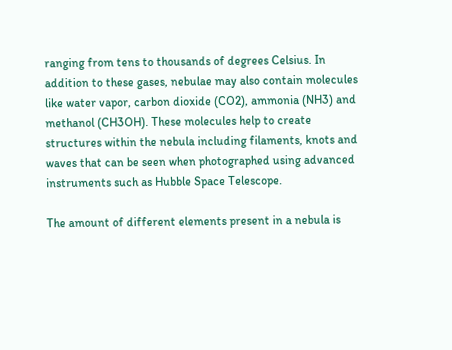ranging from tens to thousands of degrees Celsius. In addition to these gases, nebulae may also contain molecules like water vapor, carbon dioxide (CO2), ammonia (NH3) and methanol (CH3OH). These molecules help to create structures within the nebula including filaments, knots and waves that can be seen when photographed using advanced instruments such as Hubble Space Telescope.

The amount of different elements present in a nebula is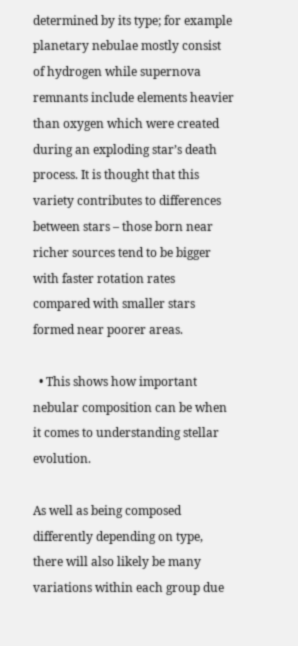determined by its type; for example planetary nebulae mostly consist of hydrogen while supernova remnants include elements heavier than oxygen which were created during an exploding star’s death process. It is thought that this variety contributes to differences between stars – those born near richer sources tend to be bigger with faster rotation rates compared with smaller stars formed near poorer areas.

  • This shows how important nebular composition can be when it comes to understanding stellar evolution.

As well as being composed differently depending on type, there will also likely be many variations within each group due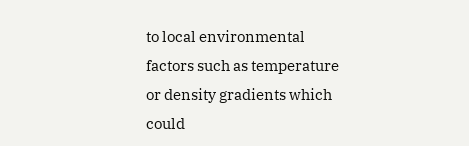to local environmental factors such as temperature or density gradients which could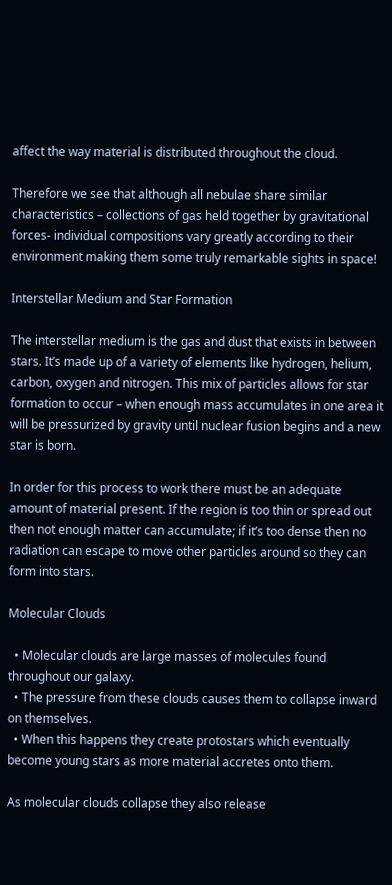affect the way material is distributed throughout the cloud.

Therefore we see that although all nebulae share similar characteristics – collections of gas held together by gravitational forces- individual compositions vary greatly according to their environment making them some truly remarkable sights in space!

Interstellar Medium and Star Formation

The interstellar medium is the gas and dust that exists in between stars. It’s made up of a variety of elements like hydrogen, helium, carbon, oxygen and nitrogen. This mix of particles allows for star formation to occur – when enough mass accumulates in one area it will be pressurized by gravity until nuclear fusion begins and a new star is born.

In order for this process to work there must be an adequate amount of material present. If the region is too thin or spread out then not enough matter can accumulate; if it’s too dense then no radiation can escape to move other particles around so they can form into stars.

Molecular Clouds

  • Molecular clouds are large masses of molecules found throughout our galaxy.
  • The pressure from these clouds causes them to collapse inward on themselves.
  • When this happens they create protostars which eventually become young stars as more material accretes onto them.

As molecular clouds collapse they also release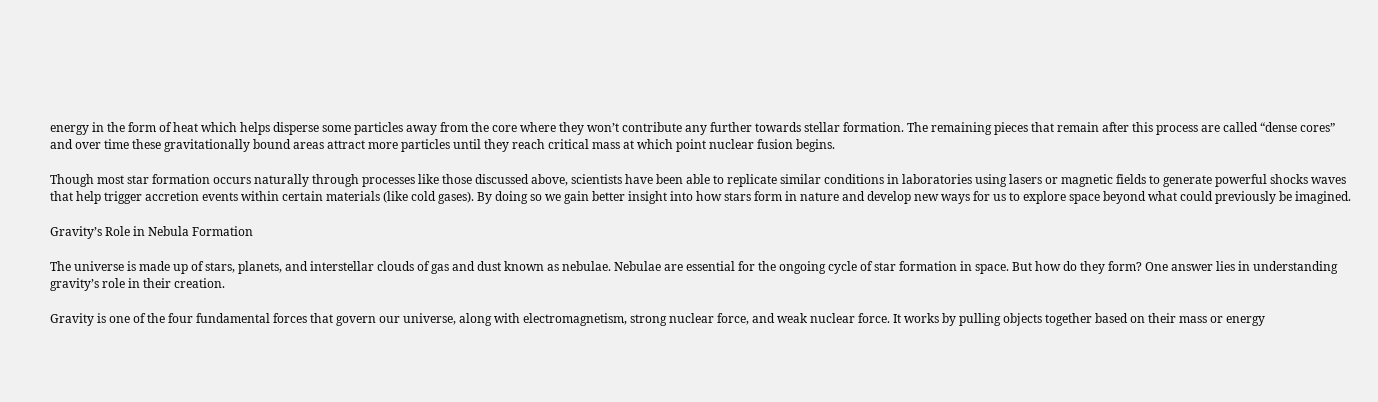energy in the form of heat which helps disperse some particles away from the core where they won’t contribute any further towards stellar formation. The remaining pieces that remain after this process are called “dense cores” and over time these gravitationally bound areas attract more particles until they reach critical mass at which point nuclear fusion begins.

Though most star formation occurs naturally through processes like those discussed above, scientists have been able to replicate similar conditions in laboratories using lasers or magnetic fields to generate powerful shocks waves that help trigger accretion events within certain materials (like cold gases). By doing so we gain better insight into how stars form in nature and develop new ways for us to explore space beyond what could previously be imagined.

Gravity’s Role in Nebula Formation

The universe is made up of stars, planets, and interstellar clouds of gas and dust known as nebulae. Nebulae are essential for the ongoing cycle of star formation in space. But how do they form? One answer lies in understanding gravity’s role in their creation.

Gravity is one of the four fundamental forces that govern our universe, along with electromagnetism, strong nuclear force, and weak nuclear force. It works by pulling objects together based on their mass or energy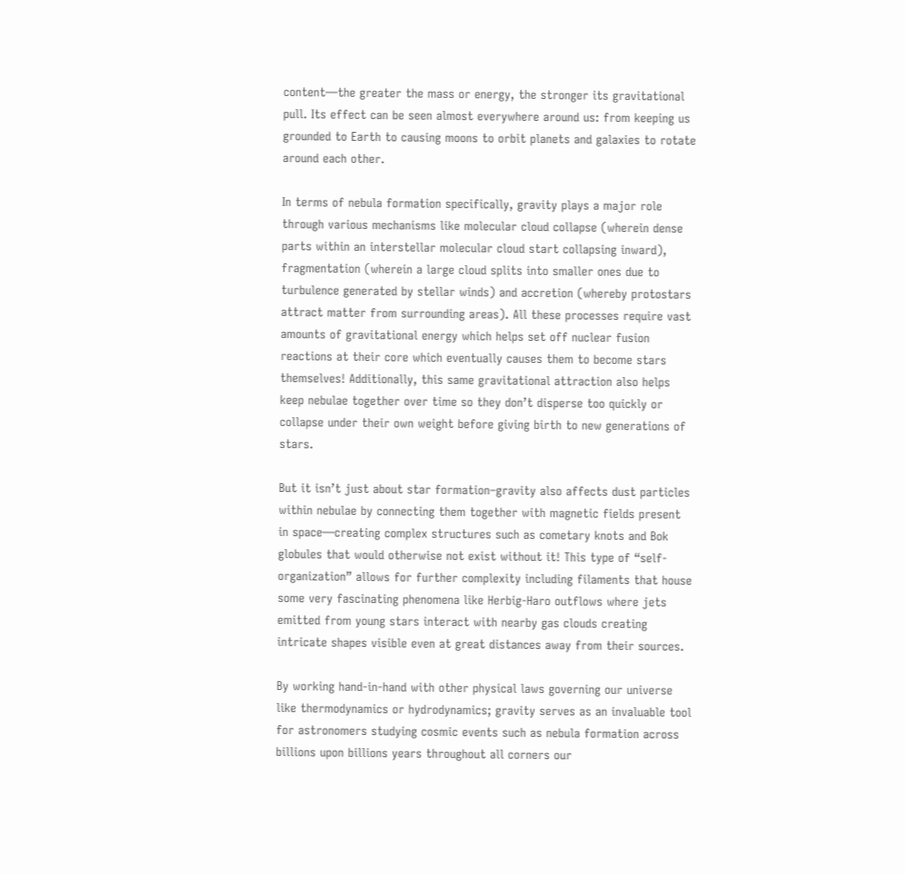content—the greater the mass or energy, the stronger its gravitational pull. Its effect can be seen almost everywhere around us: from keeping us grounded to Earth to causing moons to orbit planets and galaxies to rotate around each other.

In terms of nebula formation specifically, gravity plays a major role through various mechanisms like molecular cloud collapse (wherein dense parts within an interstellar molecular cloud start collapsing inward), fragmentation (wherein a large cloud splits into smaller ones due to turbulence generated by stellar winds) and accretion (whereby protostars attract matter from surrounding areas). All these processes require vast amounts of gravitational energy which helps set off nuclear fusion reactions at their core which eventually causes them to become stars themselves! Additionally, this same gravitational attraction also helps keep nebulae together over time so they don’t disperse too quickly or collapse under their own weight before giving birth to new generations of stars.

But it isn’t just about star formation–gravity also affects dust particles within nebulae by connecting them together with magnetic fields present in space—creating complex structures such as cometary knots and Bok globules that would otherwise not exist without it! This type of “self-organization” allows for further complexity including filaments that house some very fascinating phenomena like Herbig-Haro outflows where jets emitted from young stars interact with nearby gas clouds creating intricate shapes visible even at great distances away from their sources.

By working hand-in-hand with other physical laws governing our universe like thermodynamics or hydrodynamics; gravity serves as an invaluable tool for astronomers studying cosmic events such as nebula formation across billions upon billions years throughout all corners our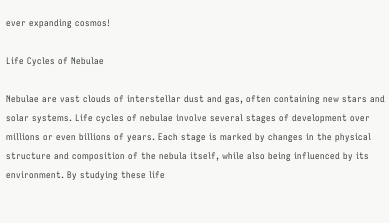ever expanding cosmos!

Life Cycles of Nebulae

Nebulae are vast clouds of interstellar dust and gas, often containing new stars and solar systems. Life cycles of nebulae involve several stages of development over millions or even billions of years. Each stage is marked by changes in the physical structure and composition of the nebula itself, while also being influenced by its environment. By studying these life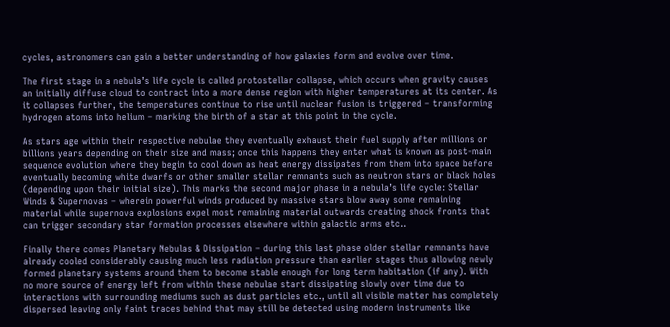cycles, astronomers can gain a better understanding of how galaxies form and evolve over time.

The first stage in a nebula’s life cycle is called protostellar collapse, which occurs when gravity causes an initially diffuse cloud to contract into a more dense region with higher temperatures at its center. As it collapses further, the temperatures continue to rise until nuclear fusion is triggered – transforming hydrogen atoms into helium – marking the birth of a star at this point in the cycle.

As stars age within their respective nebulae they eventually exhaust their fuel supply after millions or billions years depending on their size and mass; once this happens they enter what is known as post-main sequence evolution where they begin to cool down as heat energy dissipates from them into space before eventually becoming white dwarfs or other smaller stellar remnants such as neutron stars or black holes (depending upon their initial size). This marks the second major phase in a nebula’s life cycle: Stellar Winds & Supernovas – wherein powerful winds produced by massive stars blow away some remaining material while supernova explosions expel most remaining material outwards creating shock fronts that can trigger secondary star formation processes elsewhere within galactic arms etc..

Finally there comes Planetary Nebulas & Dissipation – during this last phase older stellar remnants have already cooled considerably causing much less radiation pressure than earlier stages thus allowing newly formed planetary systems around them to become stable enough for long term habitation (if any). With no more source of energy left from within these nebulae start dissipating slowly over time due to interactions with surrounding mediums such as dust particles etc., until all visible matter has completely dispersed leaving only faint traces behind that may still be detected using modern instruments like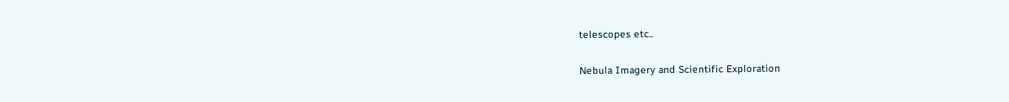telescopes etc..

Nebula Imagery and Scientific Exploration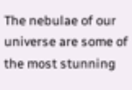The nebulae of our universe are some of the most stunning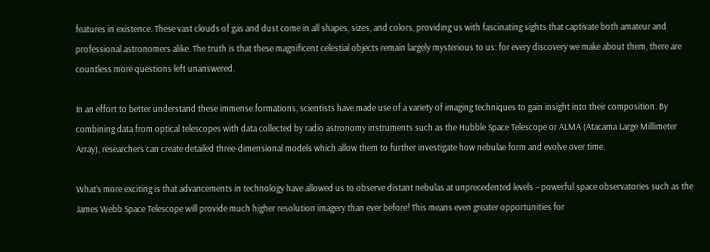features in existence. These vast clouds of gas and dust come in all shapes, sizes, and colors, providing us with fascinating sights that captivate both amateur and professional astronomers alike. The truth is that these magnificent celestial objects remain largely mysterious to us: for every discovery we make about them, there are countless more questions left unanswered.

In an effort to better understand these immense formations, scientists have made use of a variety of imaging techniques to gain insight into their composition. By combining data from optical telescopes with data collected by radio astronomy instruments such as the Hubble Space Telescope or ALMA (Atacama Large Millimeter Array), researchers can create detailed three-dimensional models which allow them to further investigate how nebulae form and evolve over time.

What’s more exciting is that advancements in technology have allowed us to observe distant nebulas at unprecedented levels – powerful space observatories such as the James Webb Space Telescope will provide much higher resolution imagery than ever before! This means even greater opportunities for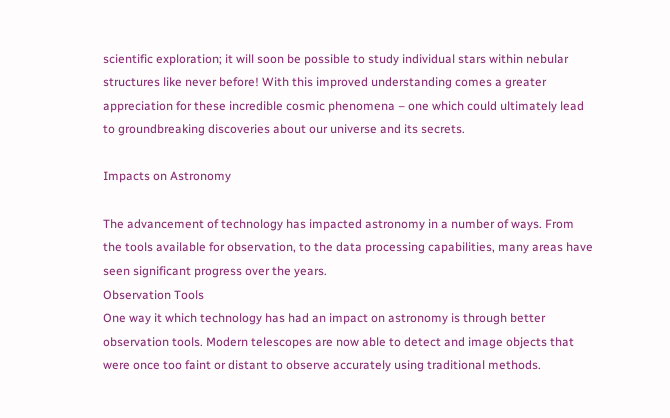scientific exploration; it will soon be possible to study individual stars within nebular structures like never before! With this improved understanding comes a greater appreciation for these incredible cosmic phenomena – one which could ultimately lead to groundbreaking discoveries about our universe and its secrets.

Impacts on Astronomy

The advancement of technology has impacted astronomy in a number of ways. From the tools available for observation, to the data processing capabilities, many areas have seen significant progress over the years.
Observation Tools
One way it which technology has had an impact on astronomy is through better observation tools. Modern telescopes are now able to detect and image objects that were once too faint or distant to observe accurately using traditional methods.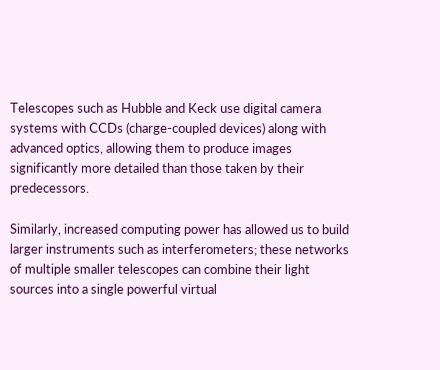Telescopes such as Hubble and Keck use digital camera systems with CCDs (charge-coupled devices) along with advanced optics, allowing them to produce images significantly more detailed than those taken by their predecessors.

Similarly, increased computing power has allowed us to build larger instruments such as interferometers; these networks of multiple smaller telescopes can combine their light sources into a single powerful virtual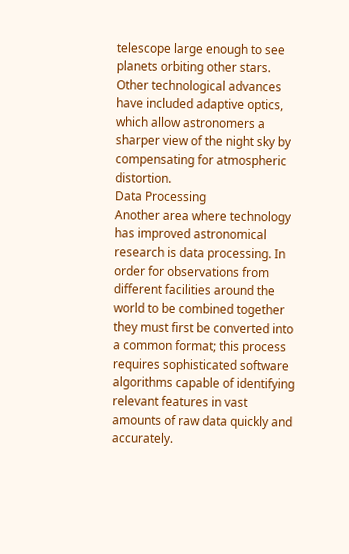telescope large enough to see planets orbiting other stars. Other technological advances have included adaptive optics, which allow astronomers a sharper view of the night sky by compensating for atmospheric distortion.
Data Processing
Another area where technology has improved astronomical research is data processing. In order for observations from different facilities around the world to be combined together they must first be converted into a common format; this process requires sophisticated software algorithms capable of identifying relevant features in vast amounts of raw data quickly and accurately.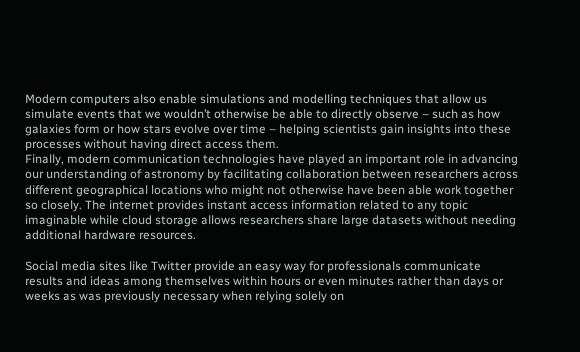Modern computers also enable simulations and modelling techniques that allow us simulate events that we wouldn’t otherwise be able to directly observe – such as how galaxies form or how stars evolve over time – helping scientists gain insights into these processes without having direct access them.
Finally, modern communication technologies have played an important role in advancing our understanding of astronomy by facilitating collaboration between researchers across different geographical locations who might not otherwise have been able work together so closely. The internet provides instant access information related to any topic imaginable while cloud storage allows researchers share large datasets without needing additional hardware resources.

Social media sites like Twitter provide an easy way for professionals communicate results and ideas among themselves within hours or even minutes rather than days or weeks as was previously necessary when relying solely on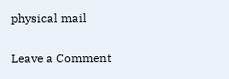physical mail

Leave a Comment